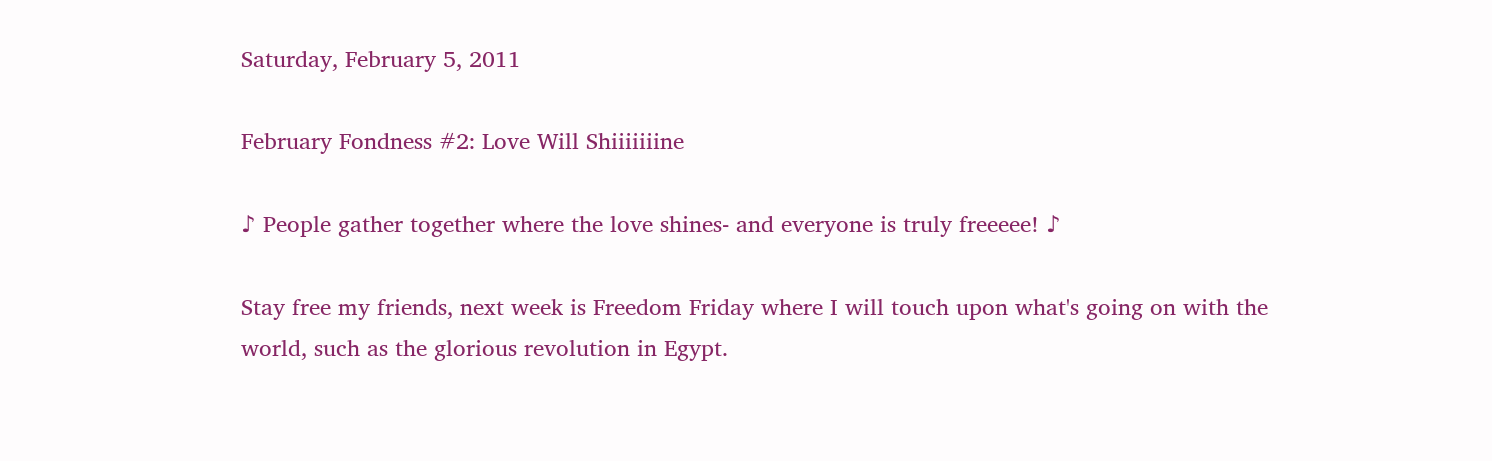Saturday, February 5, 2011

February Fondness #2: Love Will Shiiiiiiine

♪ People gather together where the love shines- and everyone is truly freeeee! ♪

Stay free my friends, next week is Freedom Friday where I will touch upon what's going on with the world, such as the glorious revolution in Egypt.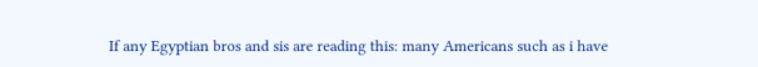If any Egyptian bros and sis are reading this: many Americans such as i have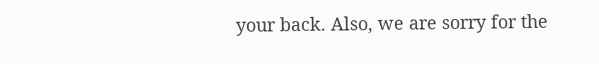your back. Also, we are sorry for the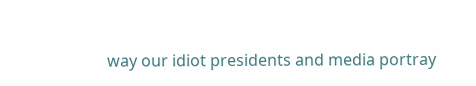way our idiot presidents and media portray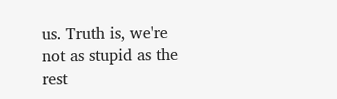us. Truth is, we're not as stupid as the rest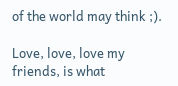of the world may think ;).

Love, love, love my friends, is what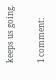keeps us going.

1 comment: